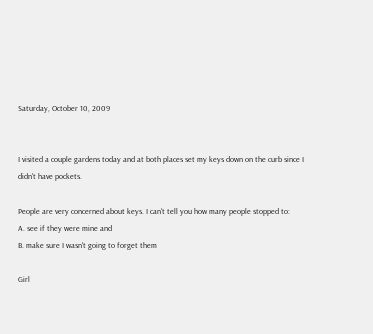Saturday, October 10, 2009


I visited a couple gardens today and at both places set my keys down on the curb since I didn't have pockets.

People are very concerned about keys. I can't tell you how many people stopped to:
A. see if they were mine and
B. make sure I wasn't going to forget them

Girl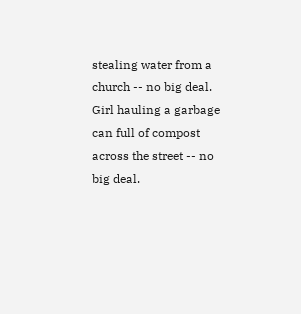stealing water from a church -- no big deal.
Girl hauling a garbage can full of compost across the street -- no big deal.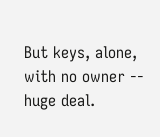But keys, alone, with no owner -- huge deal.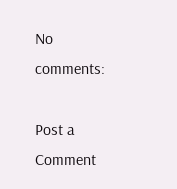No comments:

Post a Comment